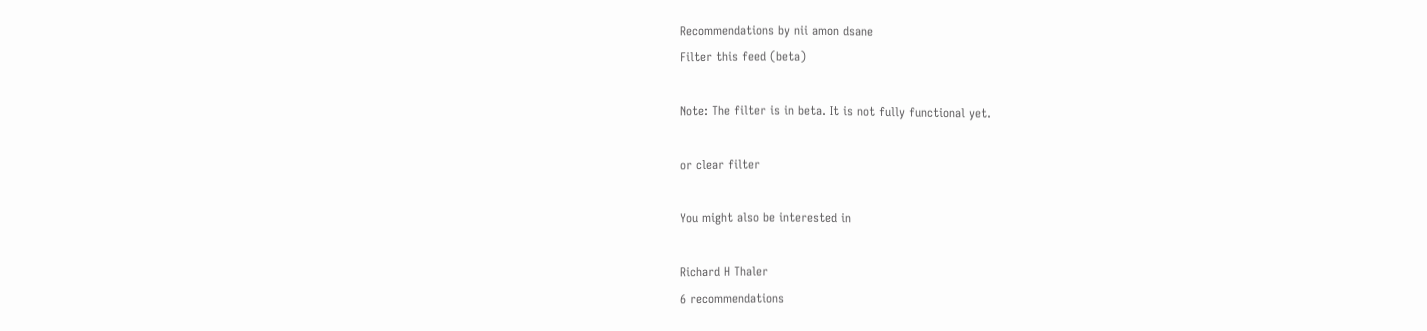Recommendations by nii amon dsane
Filter this feed (beta)

Note: The filter is in beta. It is not fully functional yet.

or clear filter

You might also be interested in

Richard H Thaler
6 recommendations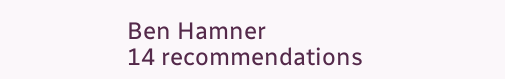Ben Hamner
14 recommendations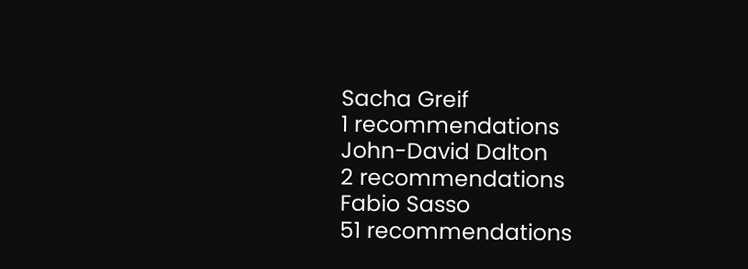Sacha Greif
1 recommendations
John-David Dalton
2 recommendations
Fabio Sasso
51 recommendations